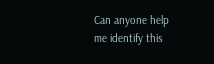Can anyone help me identify this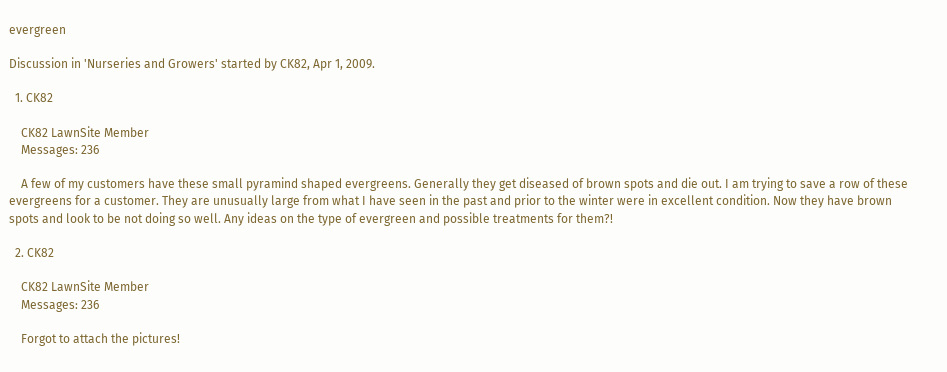evergreen

Discussion in 'Nurseries and Growers' started by CK82, Apr 1, 2009.

  1. CK82

    CK82 LawnSite Member
    Messages: 236

    A few of my customers have these small pyramind shaped evergreens. Generally they get diseased of brown spots and die out. I am trying to save a row of these evergreens for a customer. They are unusually large from what I have seen in the past and prior to the winter were in excellent condition. Now they have brown spots and look to be not doing so well. Any ideas on the type of evergreen and possible treatments for them?!

  2. CK82

    CK82 LawnSite Member
    Messages: 236

    Forgot to attach the pictures!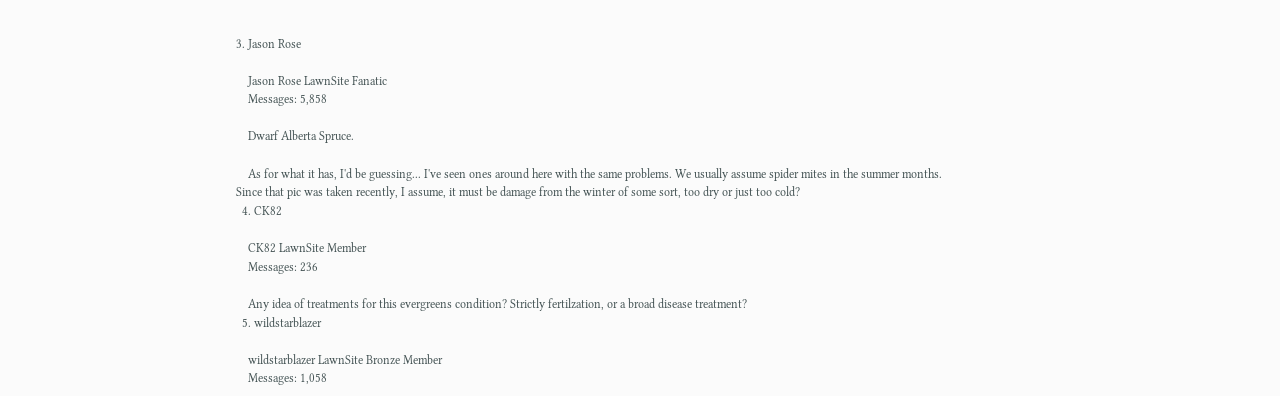3. Jason Rose

    Jason Rose LawnSite Fanatic
    Messages: 5,858

    Dwarf Alberta Spruce.

    As for what it has, I'd be guessing... I've seen ones around here with the same problems. We usually assume spider mites in the summer months. Since that pic was taken recently, I assume, it must be damage from the winter of some sort, too dry or just too cold?
  4. CK82

    CK82 LawnSite Member
    Messages: 236

    Any idea of treatments for this evergreens condition? Strictly fertilzation, or a broad disease treatment?
  5. wildstarblazer

    wildstarblazer LawnSite Bronze Member
    Messages: 1,058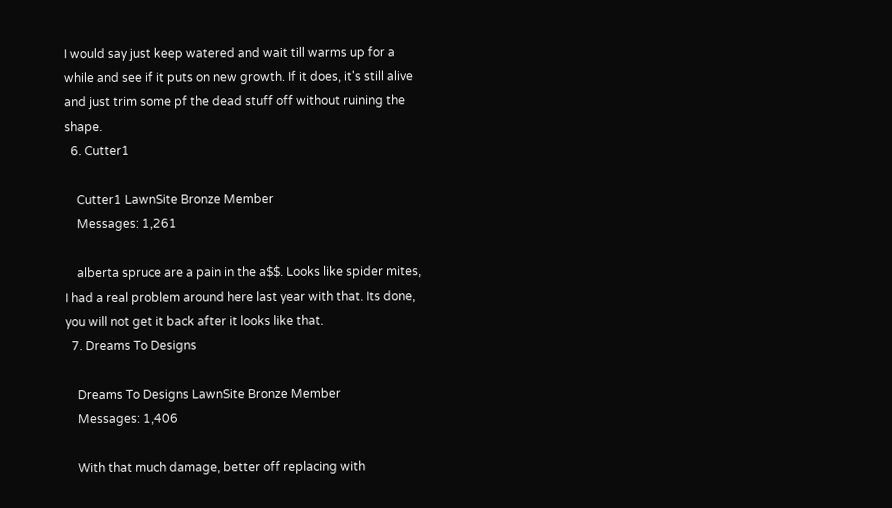I would say just keep watered and wait till warms up for a while and see if it puts on new growth. If it does, it's still alive and just trim some pf the dead stuff off without ruining the shape.
  6. Cutter1

    Cutter1 LawnSite Bronze Member
    Messages: 1,261

    alberta spruce are a pain in the a$$. Looks like spider mites, I had a real problem around here last year with that. Its done, you will not get it back after it looks like that.
  7. Dreams To Designs

    Dreams To Designs LawnSite Bronze Member
    Messages: 1,406

    With that much damage, better off replacing with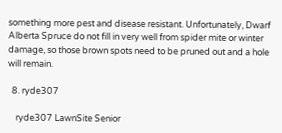something more pest and disease resistant. Unfortunately, Dwarf Alberta Spruce do not fill in very well from spider mite or winter damage, so those brown spots need to be pruned out and a hole will remain.

  8. ryde307

    ryde307 LawnSite Senior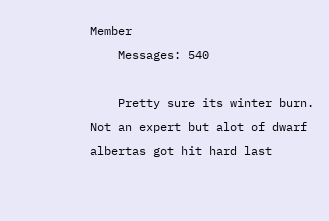Member
    Messages: 540

    Pretty sure its winter burn. Not an expert but alot of dwarf albertas got hit hard last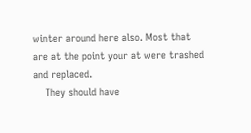winter around here also. Most that are at the point your at were trashed and replaced.
    They should have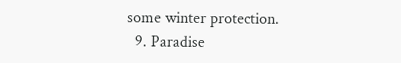some winter protection.
  9. Paradise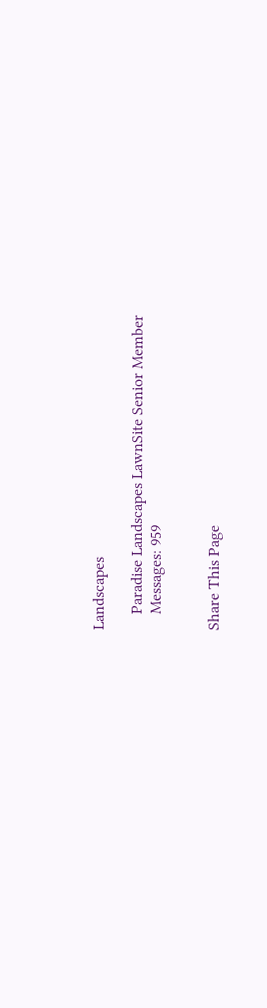Landscapes

    Paradise Landscapes LawnSite Senior Member
    Messages: 959


Share This Page